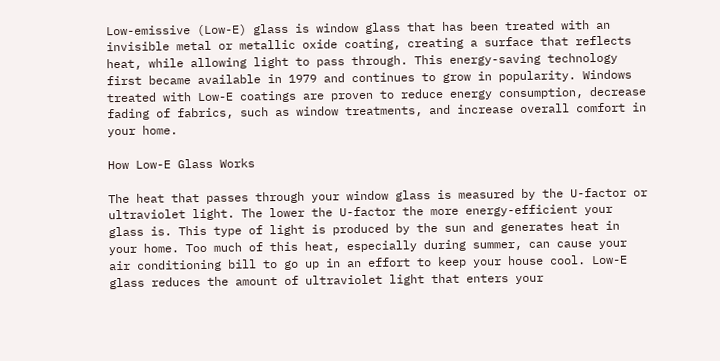Low-emissive (Low-E) glass is window glass that has been treated with an invisible metal or metallic oxide coating, creating a surface that reflects heat, while allowing light to pass through. This energy-saving technology first became available in 1979 and continues to grow in popularity. Windows treated with Low-E coatings are proven to reduce energy consumption, decrease fading of fabrics, such as window treatments, and increase overall comfort in your home.

How Low-E Glass Works

The heat that passes through your window glass is measured by the U-factor or ultraviolet light. The lower the U-factor the more energy-efficient your glass is. This type of light is produced by the sun and generates heat in your home. Too much of this heat, especially during summer, can cause your air conditioning bill to go up in an effort to keep your house cool. Low-E glass reduces the amount of ultraviolet light that enters your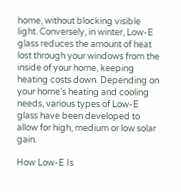home, without blocking visible light. Conversely, in winter, Low-E glass reduces the amount of heat lost through your windows from the inside of your home, keeping heating costs down. Depending on your home’s heating and cooling needs, various types of Low-E glass have been developed to allow for high, medium or low solar gain.

How Low-E Is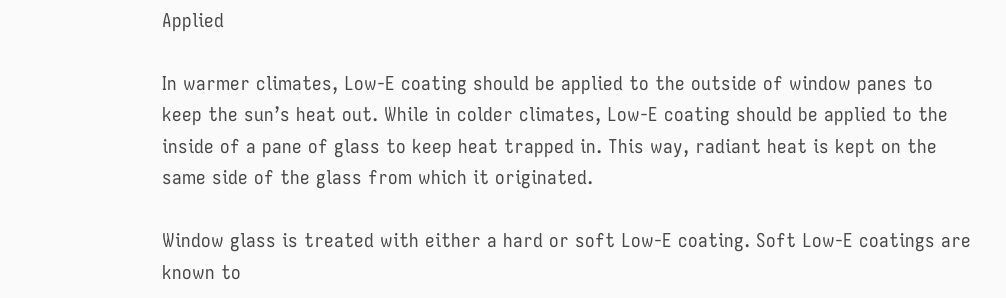Applied

In warmer climates, Low-E coating should be applied to the outside of window panes to keep the sun’s heat out. While in colder climates, Low-E coating should be applied to the inside of a pane of glass to keep heat trapped in. This way, radiant heat is kept on the same side of the glass from which it originated.

Window glass is treated with either a hard or soft Low-E coating. Soft Low-E coatings are known to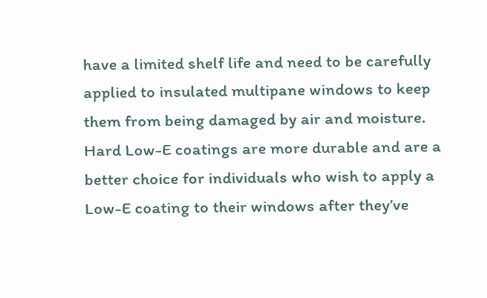have a limited shelf life and need to be carefully applied to insulated multipane windows to keep them from being damaged by air and moisture. Hard Low-E coatings are more durable and are a better choice for individuals who wish to apply a Low-E coating to their windows after they’ve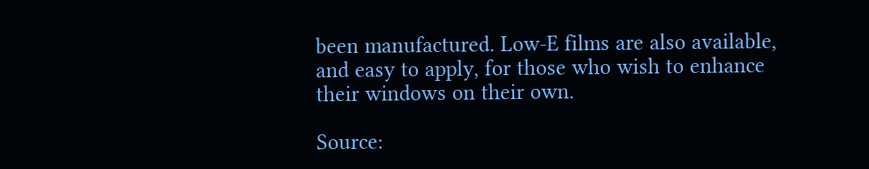been manufactured. Low-E films are also available, and easy to apply, for those who wish to enhance their windows on their own.

Source: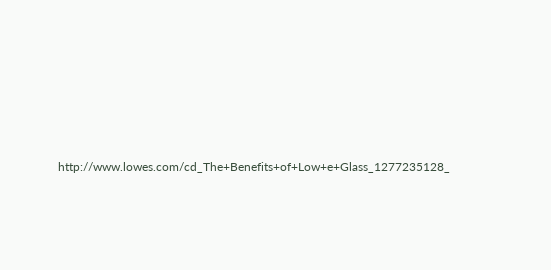http://www.lowes.com/cd_The+Benefits+of+Low+e+Glass_1277235128_